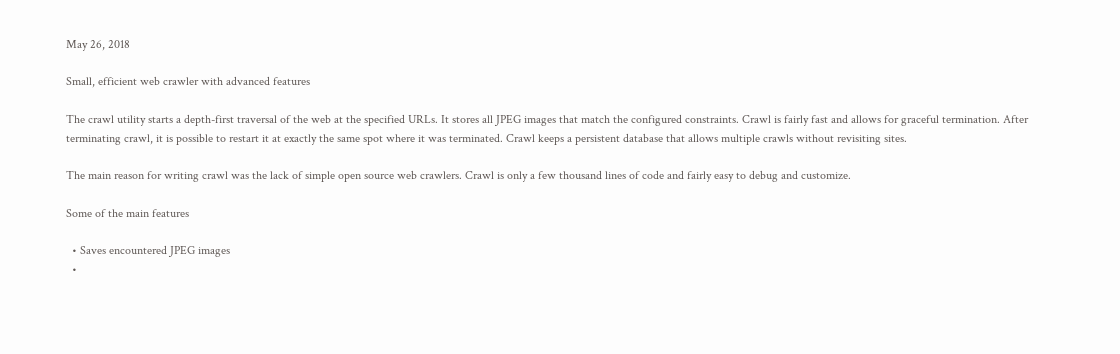May 26, 2018

Small, efficient web crawler with advanced features

The crawl utility starts a depth-first traversal of the web at the specified URLs. It stores all JPEG images that match the configured constraints. Crawl is fairly fast and allows for graceful termination. After terminating crawl, it is possible to restart it at exactly the same spot where it was terminated. Crawl keeps a persistent database that allows multiple crawls without revisiting sites.

The main reason for writing crawl was the lack of simple open source web crawlers. Crawl is only a few thousand lines of code and fairly easy to debug and customize.

Some of the main features

  • Saves encountered JPEG images
  •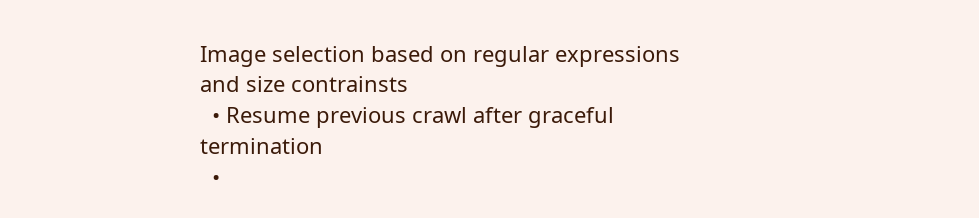Image selection based on regular expressions and size contrainsts
  • Resume previous crawl after graceful termination
  •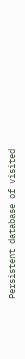Persistent database of visited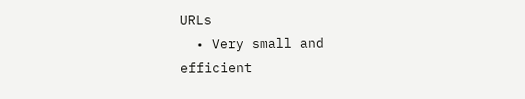URLs
  • Very small and efficient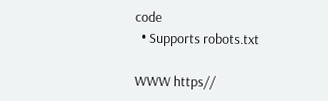code
  • Supports robots.txt

WWW https//